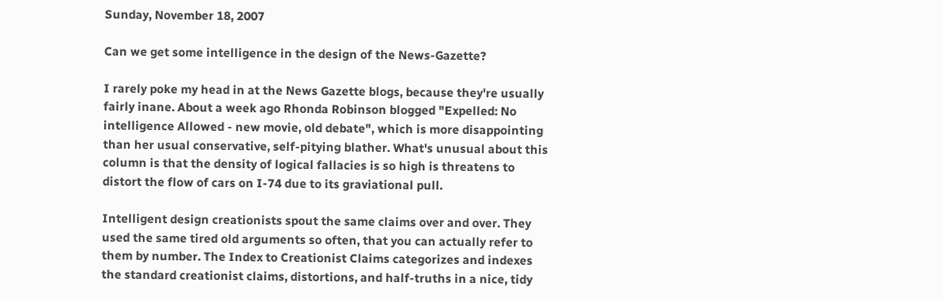Sunday, November 18, 2007

Can we get some intelligence in the design of the News-Gazette?

I rarely poke my head in at the News Gazette blogs, because they're usually fairly inane. About a week ago Rhonda Robinson blogged "Expelled: No intelligence Allowed - new movie, old debate", which is more disappointing than her usual conservative, self-pitying blather. What's unusual about this column is that the density of logical fallacies is so high is threatens to distort the flow of cars on I-74 due to its graviational pull.

Intelligent design creationists spout the same claims over and over. They used the same tired old arguments so often, that you can actually refer to them by number. The Index to Creationist Claims categorizes and indexes the standard creationist claims, distortions, and half-truths in a nice, tidy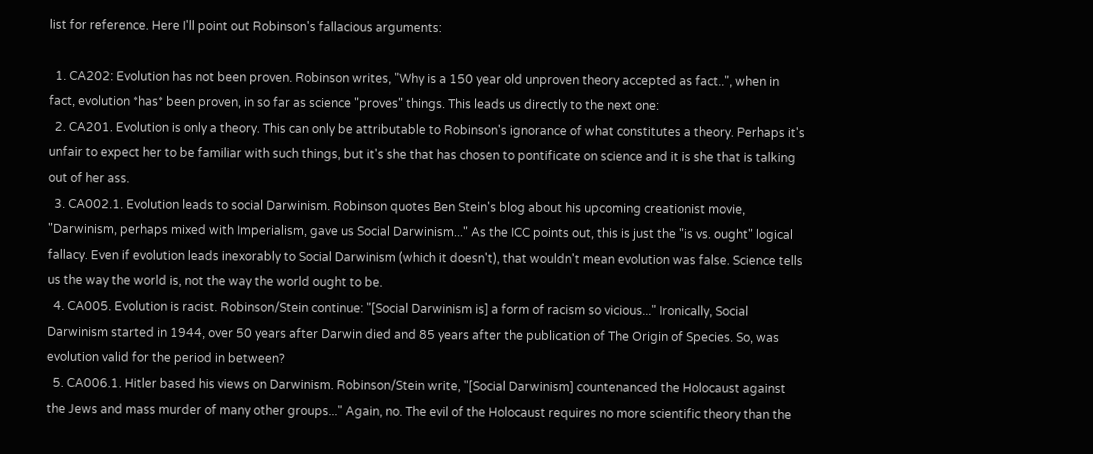list for reference. Here I'll point out Robinson's fallacious arguments:

  1. CA202: Evolution has not been proven. Robinson writes, "Why is a 150 year old unproven theory accepted as fact..", when in fact, evolution *has* been proven, in so far as science "proves" things. This leads us directly to the next one:
  2. CA201. Evolution is only a theory. This can only be attributable to Robinson's ignorance of what constitutes a theory. Perhaps it's unfair to expect her to be familiar with such things, but it's she that has chosen to pontificate on science and it is she that is talking out of her ass.
  3. CA002.1. Evolution leads to social Darwinism. Robinson quotes Ben Stein's blog about his upcoming creationist movie, "Darwinism, perhaps mixed with Imperialism, gave us Social Darwinism..." As the ICC points out, this is just the "is vs. ought" logical fallacy. Even if evolution leads inexorably to Social Darwinism (which it doesn't), that wouldn't mean evolution was false. Science tells us the way the world is, not the way the world ought to be.
  4. CA005. Evolution is racist. Robinson/Stein continue: "[Social Darwinism is] a form of racism so vicious..." Ironically, Social Darwinism started in 1944, over 50 years after Darwin died and 85 years after the publication of The Origin of Species. So, was evolution valid for the period in between?
  5. CA006.1. Hitler based his views on Darwinism. Robinson/Stein write, "[Social Darwinism] countenanced the Holocaust against the Jews and mass murder of many other groups..." Again, no. The evil of the Holocaust requires no more scientific theory than the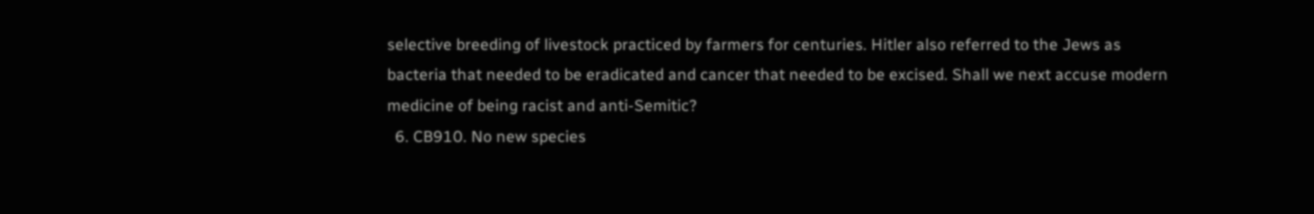selective breeding of livestock practiced by farmers for centuries. Hitler also referred to the Jews as bacteria that needed to be eradicated and cancer that needed to be excised. Shall we next accuse modern medicine of being racist and anti-Semitic?
  6. CB910. No new species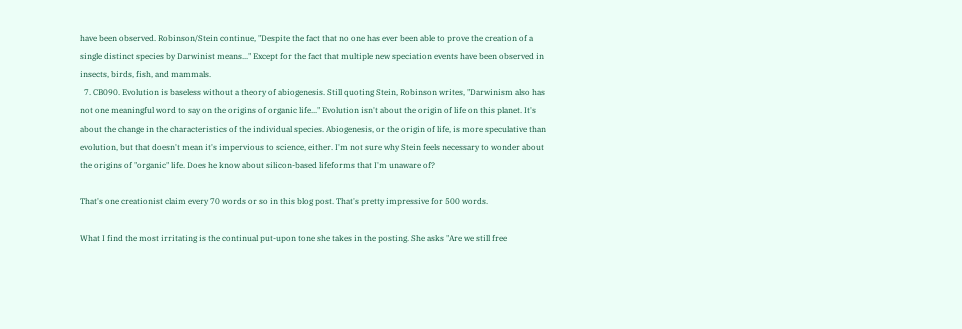have been observed. Robinson/Stein continue, "Despite the fact that no one has ever been able to prove the creation of a single distinct species by Darwinist means..." Except for the fact that multiple new speciation events have been observed in insects, birds, fish, and mammals.
  7. CB090. Evolution is baseless without a theory of abiogenesis. Still quoting Stein, Robinson writes, "Darwinism also has not one meaningful word to say on the origins of organic life..." Evolution isn't about the origin of life on this planet. It's about the change in the characteristics of the individual species. Abiogenesis, or the origin of life, is more speculative than evolution, but that doesn't mean it's impervious to science, either. I'm not sure why Stein feels necessary to wonder about the origins of "organic" life. Does he know about silicon-based lifeforms that I'm unaware of?

That's one creationist claim every 70 words or so in this blog post. That's pretty impressive for 500 words.

What I find the most irritating is the continual put-upon tone she takes in the posting. She asks "Are we still free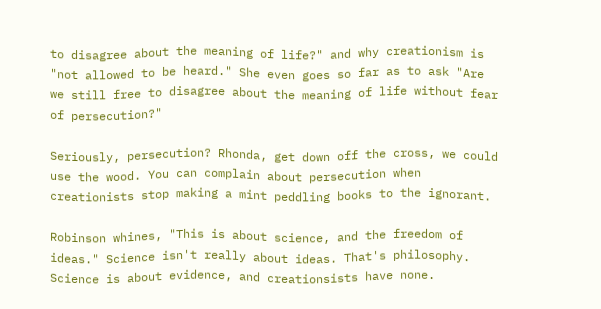to disagree about the meaning of life?" and why creationism is "not allowed to be heard." She even goes so far as to ask "Are we still free to disagree about the meaning of life without fear of persecution?"

Seriously, persecution? Rhonda, get down off the cross, we could use the wood. You can complain about persecution when creationists stop making a mint peddling books to the ignorant.

Robinson whines, "This is about science, and the freedom of ideas." Science isn't really about ideas. That's philosophy. Science is about evidence, and creationsists have none.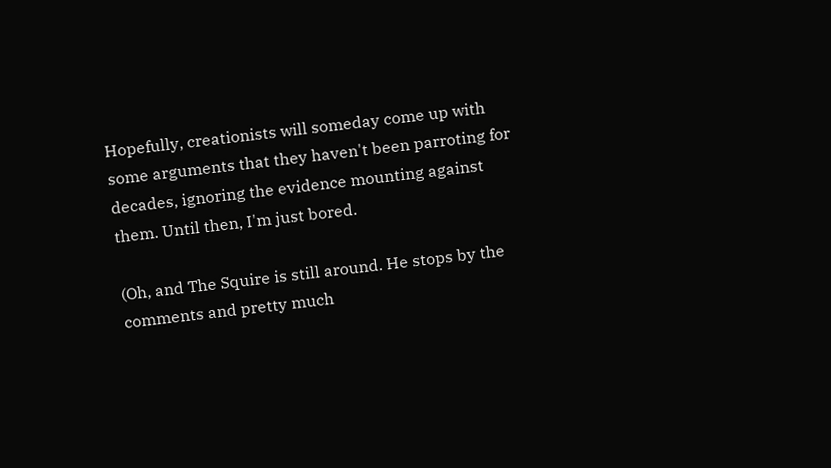Hopefully, creationists will someday come up with some arguments that they haven't been parroting for decades, ignoring the evidence mounting against them. Until then, I'm just bored.

(Oh, and The Squire is still around. He stops by the comments and pretty much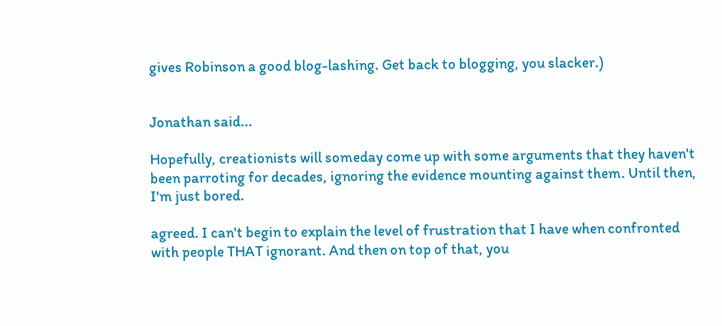gives Robinson a good blog-lashing. Get back to blogging, you slacker.)


Jonathan said...

Hopefully, creationists will someday come up with some arguments that they haven't been parroting for decades, ignoring the evidence mounting against them. Until then, I'm just bored.

agreed. I can't begin to explain the level of frustration that I have when confronted with people THAT ignorant. And then on top of that, you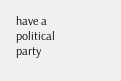have a political party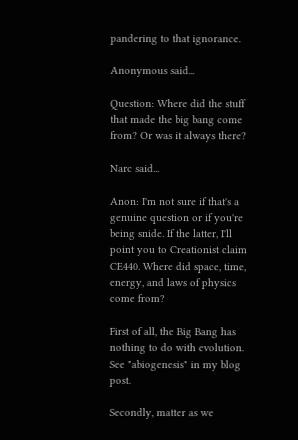pandering to that ignorance.

Anonymous said...

Question: Where did the stuff that made the big bang come from? Or was it always there?

Narc said...

Anon: I'm not sure if that's a genuine question or if you're being snide. If the latter, I'll point you to Creationist claim CE440. Where did space, time, energy, and laws of physics come from?

First of all, the Big Bang has nothing to do with evolution. See "abiogenesis" in my blog post.

Secondly, matter as we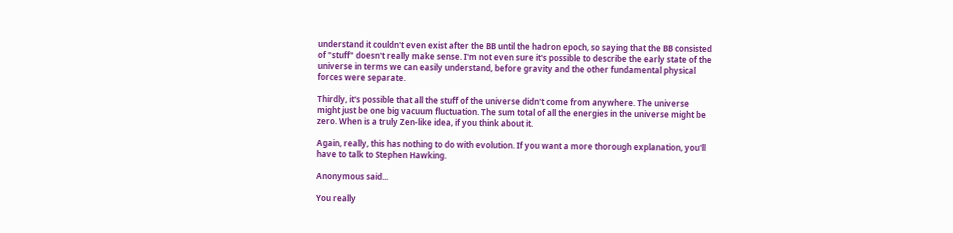understand it couldn't even exist after the BB until the hadron epoch, so saying that the BB consisted of "stuff" doesn't really make sense. I'm not even sure it's possible to describe the early state of the universe in terms we can easily understand, before gravity and the other fundamental physical forces were separate.

Thirdly, it's possible that all the stuff of the universe didn't come from anywhere. The universe might just be one big vacuum fluctuation. The sum total of all the energies in the universe might be zero. When is a truly Zen-like idea, if you think about it.

Again, really, this has nothing to do with evolution. If you want a more thorough explanation, you'll have to talk to Stephen Hawking.

Anonymous said...

You really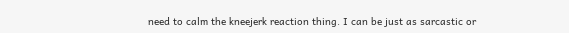need to calm the kneejerk reaction thing. I can be just as sarcastic or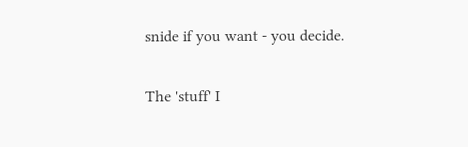snide if you want - you decide.

The 'stuff' I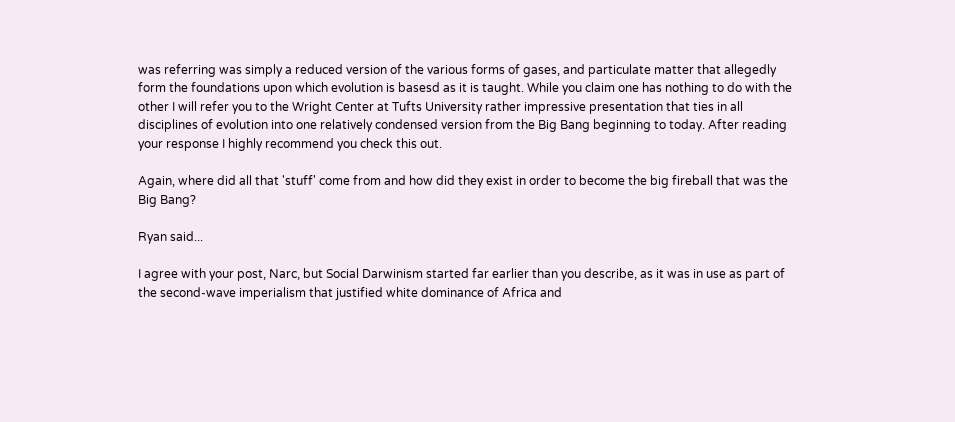was referring was simply a reduced version of the various forms of gases, and particulate matter that allegedly form the foundations upon which evolution is basesd as it is taught. While you claim one has nothing to do with the other I will refer you to the Wright Center at Tufts University rather impressive presentation that ties in all disciplines of evolution into one relatively condensed version from the Big Bang beginning to today. After reading your response I highly recommend you check this out.

Again, where did all that 'stuff' come from and how did they exist in order to become the big fireball that was the Big Bang?

Ryan said...

I agree with your post, Narc, but Social Darwinism started far earlier than you describe, as it was in use as part of the second-wave imperialism that justified white dominance of Africa and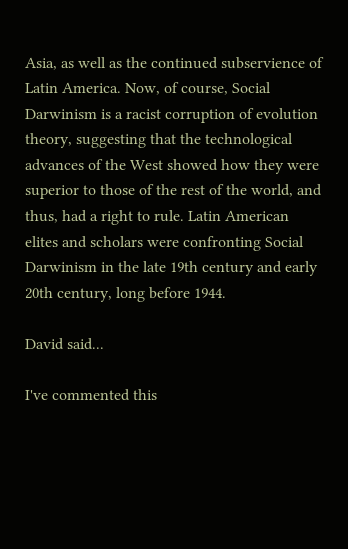Asia, as well as the continued subservience of Latin America. Now, of course, Social Darwinism is a racist corruption of evolution theory, suggesting that the technological advances of the West showed how they were superior to those of the rest of the world, and thus, had a right to rule. Latin American elites and scholars were confronting Social Darwinism in the late 19th century and early 20th century, long before 1944.

David said...

I've commented this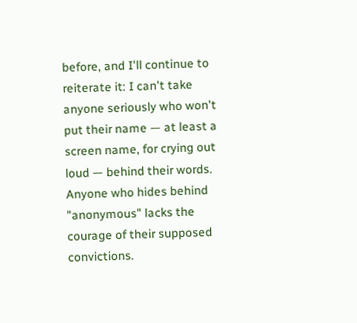before, and I'll continue to reiterate it: I can't take anyone seriously who won't put their name — at least a screen name, for crying out loud — behind their words. Anyone who hides behind "anonymous" lacks the courage of their supposed convictions.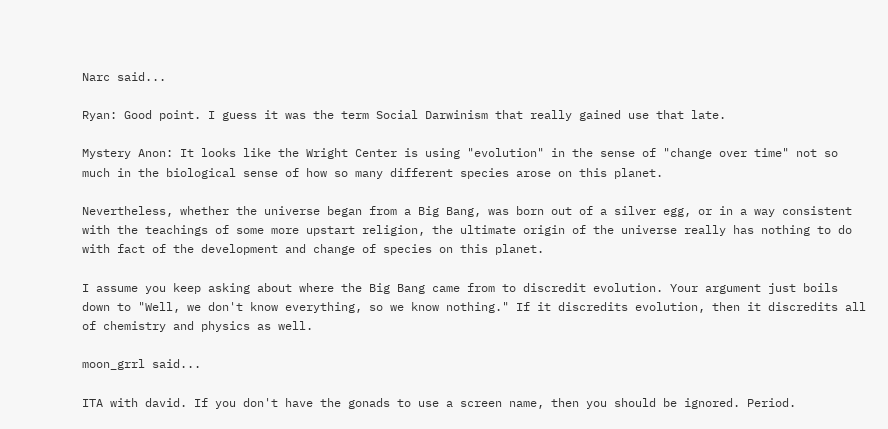Narc said...

Ryan: Good point. I guess it was the term Social Darwinism that really gained use that late.

Mystery Anon: It looks like the Wright Center is using "evolution" in the sense of "change over time" not so much in the biological sense of how so many different species arose on this planet.

Nevertheless, whether the universe began from a Big Bang, was born out of a silver egg, or in a way consistent with the teachings of some more upstart religion, the ultimate origin of the universe really has nothing to do with fact of the development and change of species on this planet.

I assume you keep asking about where the Big Bang came from to discredit evolution. Your argument just boils down to "Well, we don't know everything, so we know nothing." If it discredits evolution, then it discredits all of chemistry and physics as well.

moon_grrl said...

ITA with david. If you don't have the gonads to use a screen name, then you should be ignored. Period.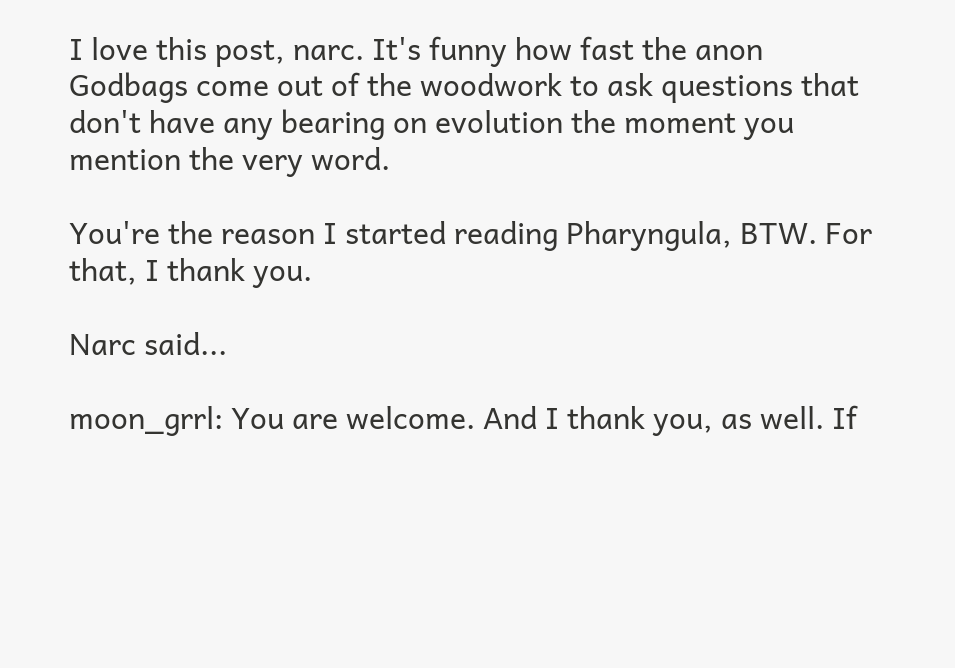I love this post, narc. It's funny how fast the anon Godbags come out of the woodwork to ask questions that don't have any bearing on evolution the moment you mention the very word.

You're the reason I started reading Pharyngula, BTW. For that, I thank you.

Narc said...

moon_grrl: You are welcome. And I thank you, as well. If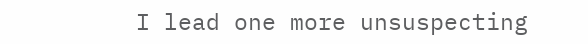I lead one more unsuspecting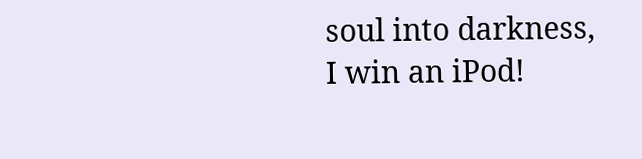soul into darkness, I win an iPod!